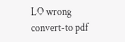LO wrong convert-to pdf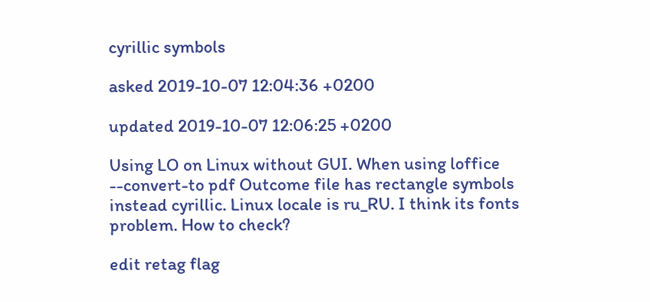cyrillic symbols

asked 2019-10-07 12:04:36 +0200

updated 2019-10-07 12:06:25 +0200

Using LO on Linux without GUI. When using loffice --convert-to pdf Outcome file has rectangle symbols instead cyrillic. Linux locale is ru_RU. I think its fonts problem. How to check?

edit retag flag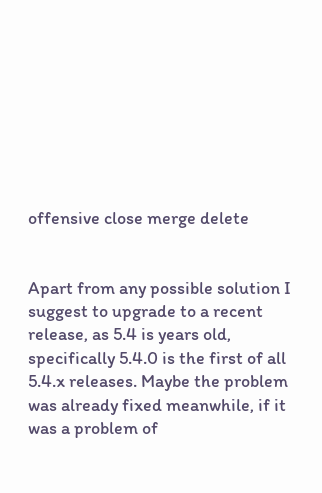offensive close merge delete


Apart from any possible solution I suggest to upgrade to a recent release, as 5.4 is years old, specifically 5.4.0 is the first of all 5.4.x releases. Maybe the problem was already fixed meanwhile, if it was a problem of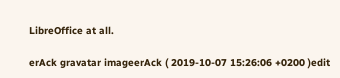LibreOffice at all.

erAck gravatar imageerAck ( 2019-10-07 15:26:06 +0200 )edit